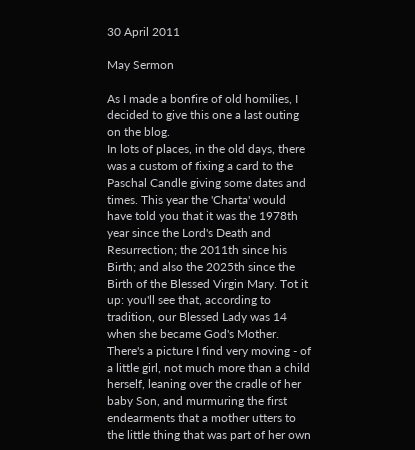30 April 2011

May Sermon

As I made a bonfire of old homilies, I decided to give this one a last outing on the blog.
In lots of places, in the old days, there was a custom of fixing a card to the Paschal Candle giving some dates and times. This year the 'Charta' would have told you that it was the 1978th year since the Lord's Death and Resurrection; the 2011th since his Birth; and also the 2025th since the Birth of the Blessed Virgin Mary. Tot it up: you'll see that, according to tradition, our Blessed Lady was 14 when she became God's Mother. There's a picture I find very moving - of a little girl, not much more than a child herself, leaning over the cradle of her baby Son, and murmuring the first endearments that a mother utters to the little thing that was part of her own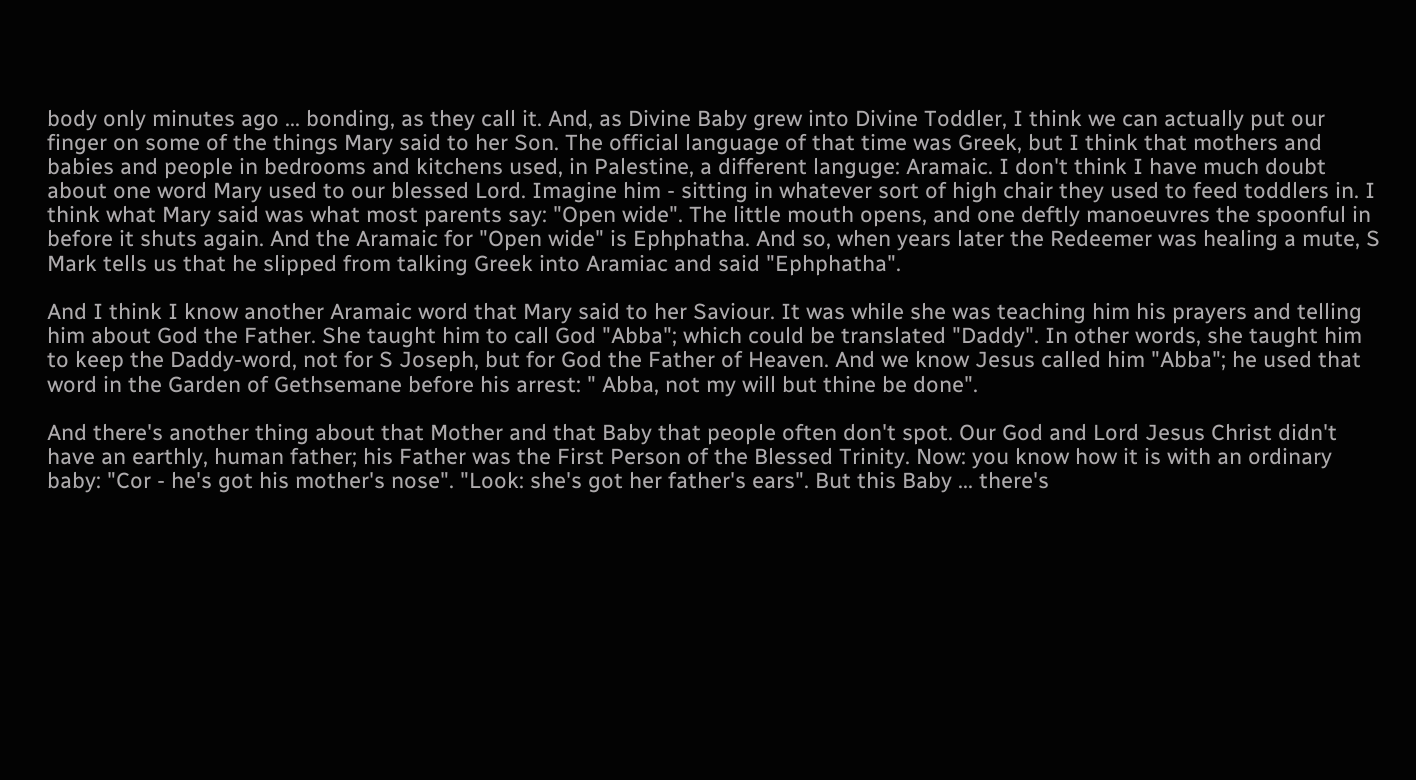body only minutes ago ... bonding, as they call it. And, as Divine Baby grew into Divine Toddler, I think we can actually put our finger on some of the things Mary said to her Son. The official language of that time was Greek, but I think that mothers and babies and people in bedrooms and kitchens used, in Palestine, a different languge: Aramaic. I don't think I have much doubt about one word Mary used to our blessed Lord. Imagine him - sitting in whatever sort of high chair they used to feed toddlers in. I think what Mary said was what most parents say: "Open wide". The little mouth opens, and one deftly manoeuvres the spoonful in before it shuts again. And the Aramaic for "Open wide" is Ephphatha. And so, when years later the Redeemer was healing a mute, S Mark tells us that he slipped from talking Greek into Aramiac and said "Ephphatha".

And I think I know another Aramaic word that Mary said to her Saviour. It was while she was teaching him his prayers and telling him about God the Father. She taught him to call God "Abba"; which could be translated "Daddy". In other words, she taught him to keep the Daddy-word, not for S Joseph, but for God the Father of Heaven. And we know Jesus called him "Abba"; he used that word in the Garden of Gethsemane before his arrest: " Abba, not my will but thine be done".

And there's another thing about that Mother and that Baby that people often don't spot. Our God and Lord Jesus Christ didn't have an earthly, human father; his Father was the First Person of the Blessed Trinity. Now: you know how it is with an ordinary baby: "Cor - he's got his mother's nose". "Look: she's got her father's ears". But this Baby ... there's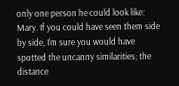only one person he could look like: Mary. If you could have seen them side by side, I'm sure you would have spotted the uncanny similarities; the distance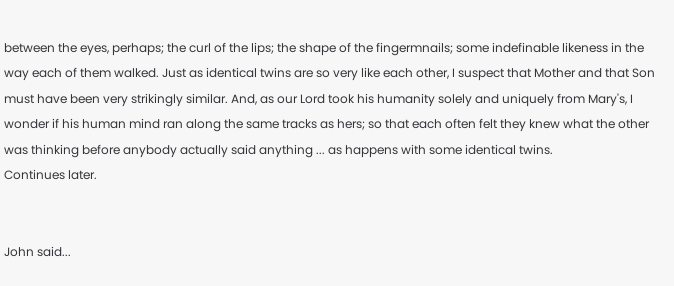between the eyes, perhaps; the curl of the lips; the shape of the fingermnails; some indefinable likeness in the way each of them walked. Just as identical twins are so very like each other, I suspect that Mother and that Son must have been very strikingly similar. And, as our Lord took his humanity solely and uniquely from Mary's, I wonder if his human mind ran along the same tracks as hers; so that each often felt they knew what the other was thinking before anybody actually said anything ... as happens with some identical twins.
Continues later.


John said...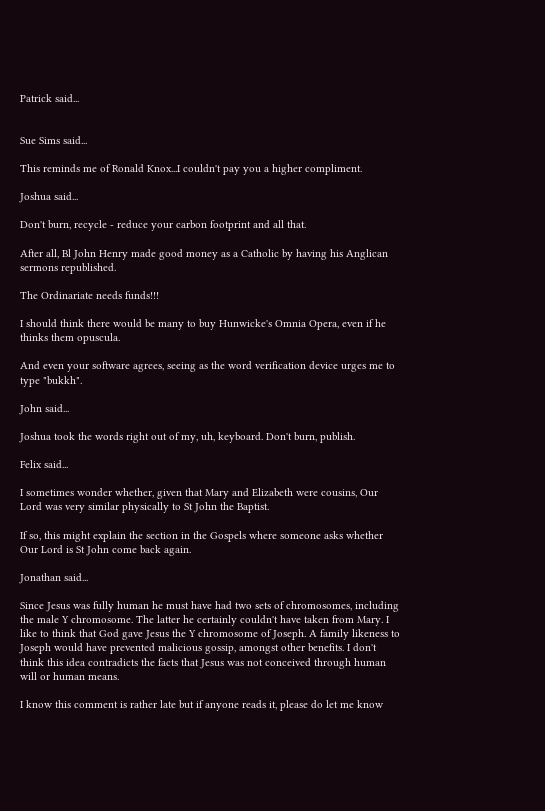Patrick said...


Sue Sims said...

This reminds me of Ronald Knox...I couldn't pay you a higher compliment.

Joshua said...

Don't burn, recycle - reduce your carbon footprint and all that.

After all, Bl John Henry made good money as a Catholic by having his Anglican sermons republished.

The Ordinariate needs funds!!!

I should think there would be many to buy Hunwicke's Omnia Opera, even if he thinks them opuscula.

And even your software agrees, seeing as the word verification device urges me to type "bukkh".

John said...

Joshua took the words right out of my, uh, keyboard. Don't burn, publish.

Felix said...

I sometimes wonder whether, given that Mary and Elizabeth were cousins, Our Lord was very similar physically to St John the Baptist.

If so, this might explain the section in the Gospels where someone asks whether Our Lord is St John come back again.

Jonathan said...

Since Jesus was fully human he must have had two sets of chromosomes, including the male Y chromosome. The latter he certainly couldn't have taken from Mary. I like to think that God gave Jesus the Y chromosome of Joseph. A family likeness to Joseph would have prevented malicious gossip, amongst other benefits. I don't think this idea contradicts the facts that Jesus was not conceived through human will or human means.

I know this comment is rather late but if anyone reads it, please do let me know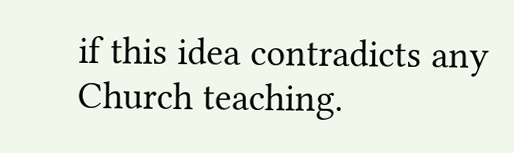if this idea contradicts any Church teaching.